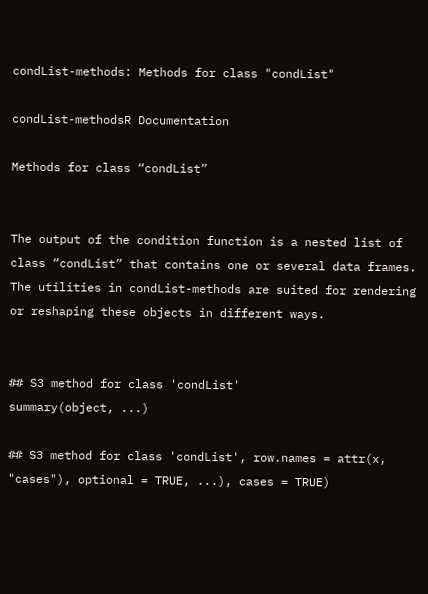condList-methods: Methods for class "condList"

condList-methodsR Documentation

Methods for class “condList”


The output of the condition function is a nested list of class “condList” that contains one or several data frames. The utilities in condList-methods are suited for rendering or reshaping these objects in different ways.


## S3 method for class 'condList'
summary(object, ...)

## S3 method for class 'condList', row.names = attr(x, "cases"), optional = TRUE, ...), cases = TRUE)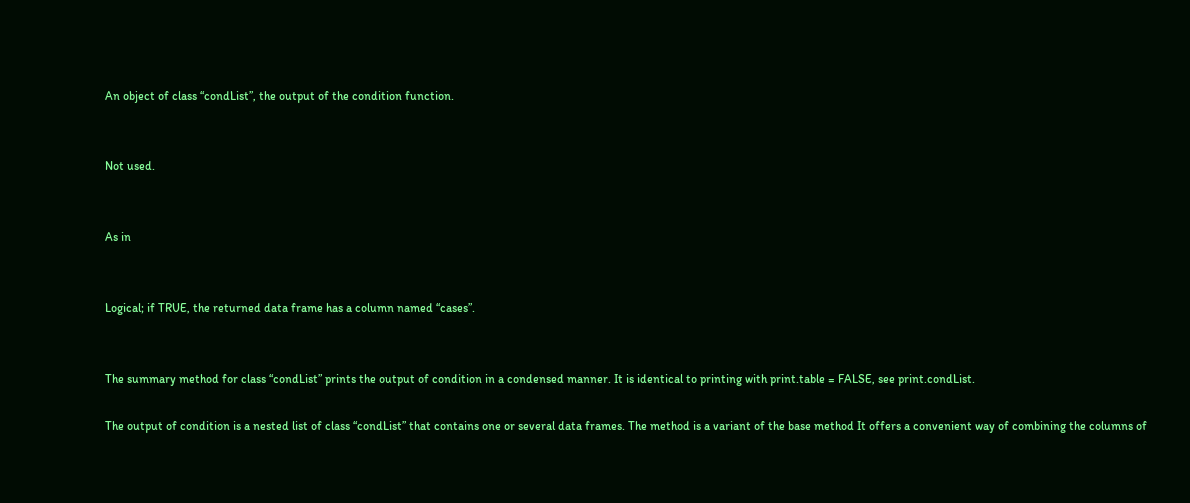An object of class “condList”, the output of the condition function.


Not used.


As in


Logical; if TRUE, the returned data frame has a column named “cases”.


The summary method for class “condList” prints the output of condition in a condensed manner. It is identical to printing with print.table = FALSE, see print.condList.

The output of condition is a nested list of class “condList” that contains one or several data frames. The method is a variant of the base method It offers a convenient way of combining the columns of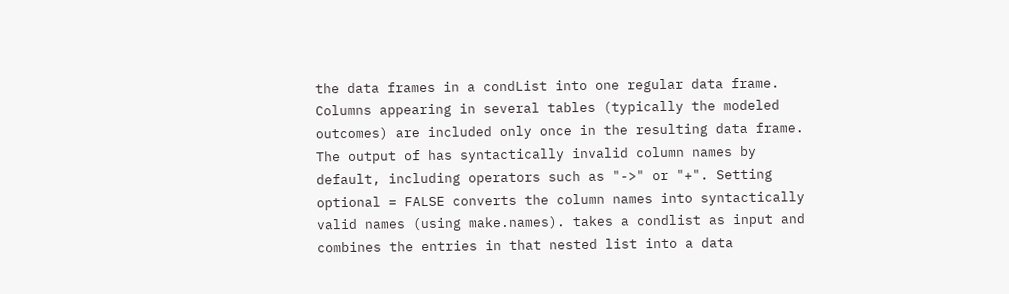the data frames in a condList into one regular data frame. Columns appearing in several tables (typically the modeled outcomes) are included only once in the resulting data frame. The output of has syntactically invalid column names by default, including operators such as "->" or "+". Setting optional = FALSE converts the column names into syntactically valid names (using make.names). takes a condlist as input and combines the entries in that nested list into a data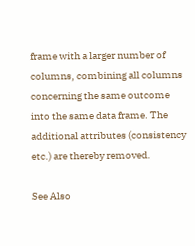frame with a larger number of columns, combining all columns concerning the same outcome into the same data frame. The additional attributes (consistency etc.) are thereby removed.

See Also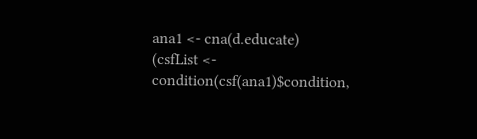ana1 <- cna(d.educate)
(csfList <- condition(csf(ana1)$condition,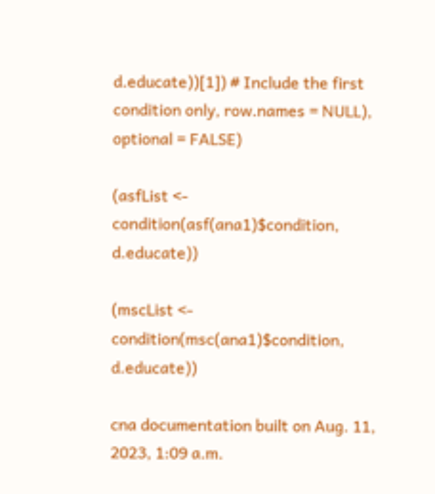d.educate))[1]) # Include the first condition only, row.names = NULL), optional = FALSE)

(asfList <- condition(asf(ana1)$condition, d.educate))

(mscList <- condition(msc(ana1)$condition, d.educate))

cna documentation built on Aug. 11, 2023, 1:09 a.m.